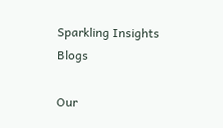Sparkling Insights Blogs

Our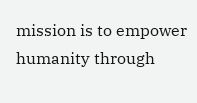mission is to empower humanity through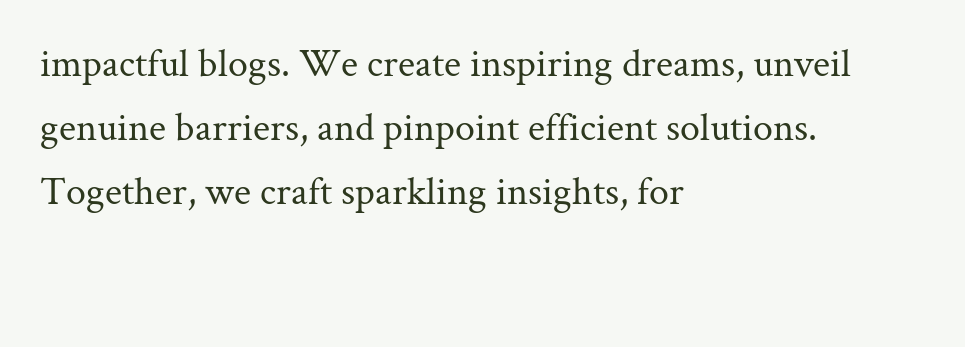impactful blogs. We create inspiring dreams, unveil genuine barriers, and pinpoint efficient solutions. Together, we craft sparkling insights, for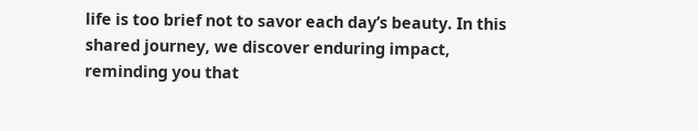life is too brief not to savor each day’s beauty. In this shared journey, we discover enduring impact, reminding you that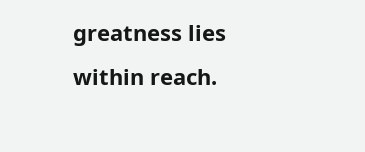greatness lies within reach.